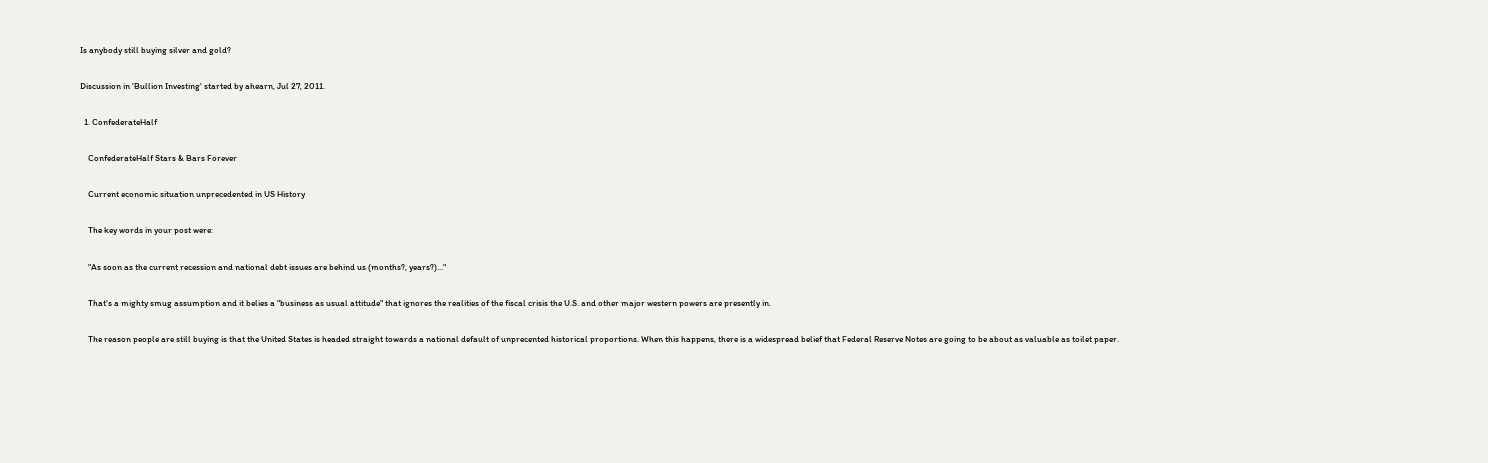Is anybody still buying silver and gold?

Discussion in 'Bullion Investing' started by ahearn, Jul 27, 2011.

  1. ConfederateHalf

    ConfederateHalf Stars & Bars Forever

    Current economic situation unprecedented in US History

    The key words in your post were:

    "As soon as the current recession and national debt issues are behind us (months?, years?)..."

    That's a mighty smug assumption and it belies a "business as usual attitude" that ignores the realities of the fiscal crisis the U.S. and other major western powers are presently in.

    The reason people are still buying is that the United States is headed straight towards a national default of unprecented historical proportions. When this happens, there is a widespread belief that Federal Reserve Notes are going to be about as valuable as toilet paper.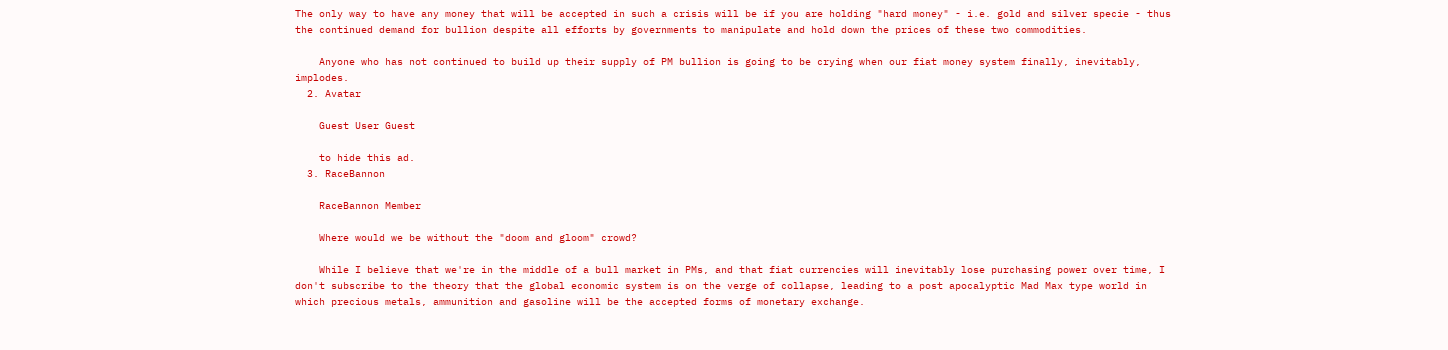The only way to have any money that will be accepted in such a crisis will be if you are holding "hard money" - i.e. gold and silver specie - thus the continued demand for bullion despite all efforts by governments to manipulate and hold down the prices of these two commodities.

    Anyone who has not continued to build up their supply of PM bullion is going to be crying when our fiat money system finally, inevitably, implodes.
  2. Avatar

    Guest User Guest

    to hide this ad.
  3. RaceBannon

    RaceBannon Member

    Where would we be without the "doom and gloom" crowd?

    While I believe that we're in the middle of a bull market in PMs, and that fiat currencies will inevitably lose purchasing power over time, I don't subscribe to the theory that the global economic system is on the verge of collapse, leading to a post apocalyptic Mad Max type world in which precious metals, ammunition and gasoline will be the accepted forms of monetary exchange.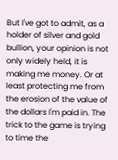But I've got to admit, as a holder of silver and gold bullion, your opinion is not only widely held, it is making me money. Or at least protecting me from the erosion of the value of the dollars I'm paid in. The trick to the game is trying to time the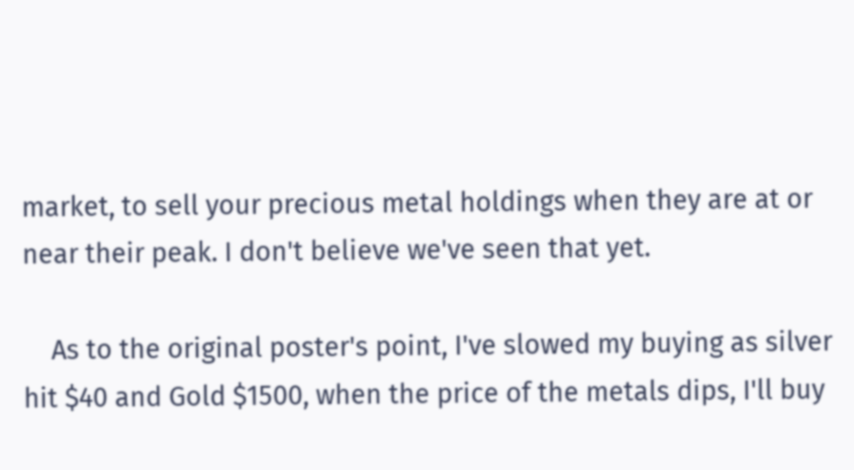market, to sell your precious metal holdings when they are at or near their peak. I don't believe we've seen that yet.

    As to the original poster's point, I've slowed my buying as silver hit $40 and Gold $1500, when the price of the metals dips, I'll buy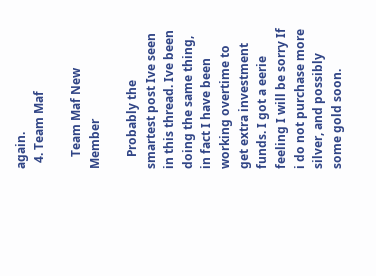again.
  4. Team Maf

    Team Maf New Member

    Probably the smartest post Ive seen in this thread. Ive been doing the same thing, in fact I have been working overtime to get extra investment funds. I got a eerie feeling I will be sorry If i do not purchase more silver, and possibly some gold soon.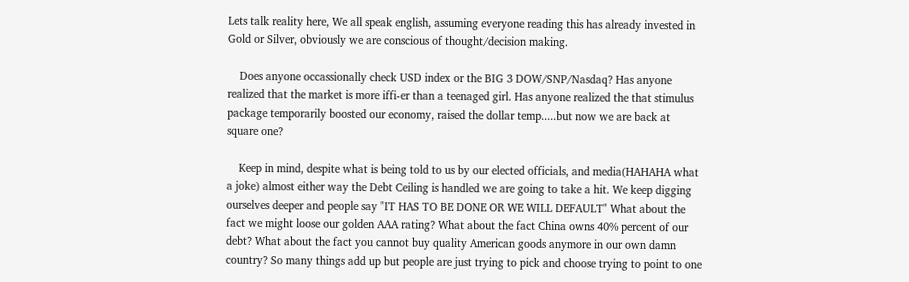Lets talk reality here, We all speak english, assuming everyone reading this has already invested in Gold or Silver, obviously we are conscious of thought/decision making.

    Does anyone occassionally check USD index or the BIG 3 DOW/SNP/Nasdaq? Has anyone realized that the market is more iffi-er than a teenaged girl. Has anyone realized the that stimulus package temporarily boosted our economy, raised the dollar temp.....but now we are back at square one?

    Keep in mind, despite what is being told to us by our elected officials, and media(HAHAHA what a joke) almost either way the Debt Ceiling is handled we are going to take a hit. We keep digging ourselves deeper and people say "IT HAS TO BE DONE OR WE WILL DEFAULT" What about the fact we might loose our golden AAA rating? What about the fact China owns 40% percent of our debt? What about the fact you cannot buy quality American goods anymore in our own damn country? So many things add up but people are just trying to pick and choose trying to point to one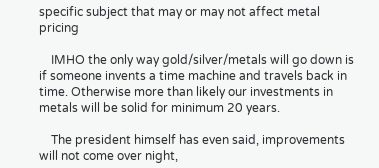specific subject that may or may not affect metal pricing

    IMHO the only way gold/silver/metals will go down is if someone invents a time machine and travels back in time. Otherwise more than likely our investments in metals will be solid for minimum 20 years.

    The president himself has even said, improvements will not come over night,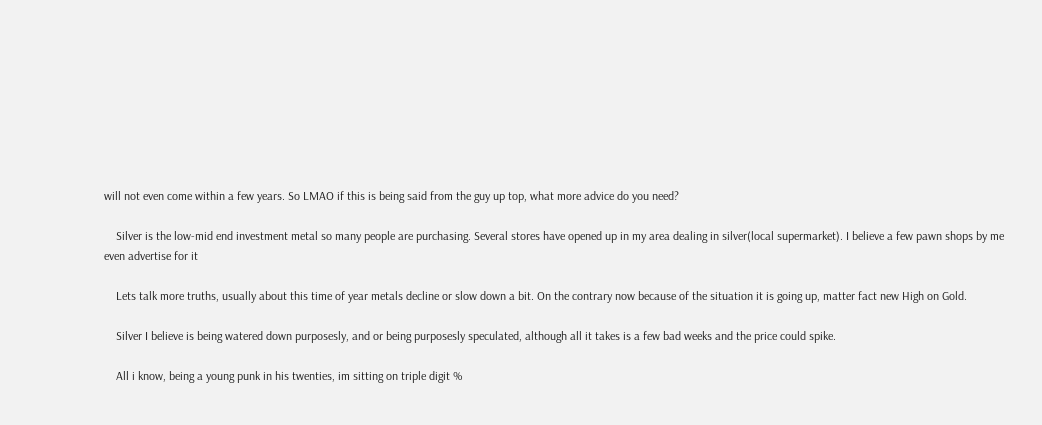will not even come within a few years. So LMAO if this is being said from the guy up top, what more advice do you need?

    Silver is the low-mid end investment metal so many people are purchasing. Several stores have opened up in my area dealing in silver(local supermarket). I believe a few pawn shops by me even advertise for it

    Lets talk more truths, usually about this time of year metals decline or slow down a bit. On the contrary now because of the situation it is going up, matter fact new High on Gold.

    Silver I believe is being watered down purposesly, and or being purposesly speculated, although all it takes is a few bad weeks and the price could spike.

    All i know, being a young punk in his twenties, im sitting on triple digit %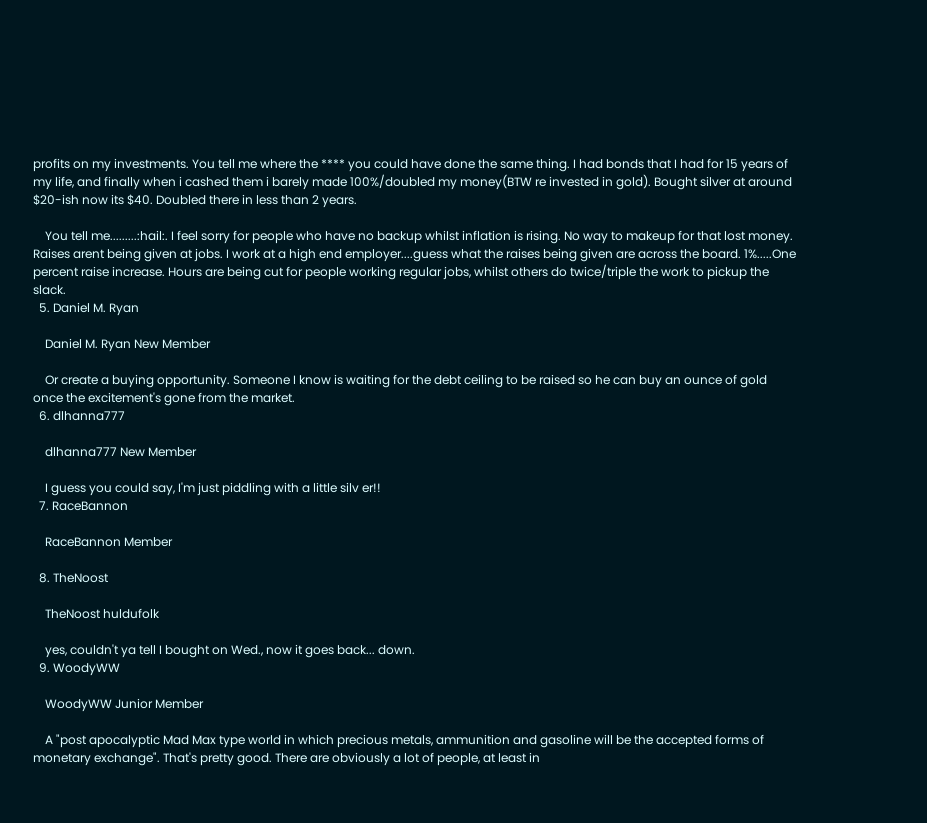profits on my investments. You tell me where the **** you could have done the same thing. I had bonds that I had for 15 years of my life, and finally when i cashed them i barely made 100%/doubled my money(BTW re invested in gold). Bought silver at around $20-ish now its $40. Doubled there in less than 2 years.

    You tell me.........:hail:. I feel sorry for people who have no backup whilst inflation is rising. No way to makeup for that lost money. Raises arent being given at jobs. I work at a high end employer....guess what the raises being given are across the board. 1%.....One percent raise increase. Hours are being cut for people working regular jobs, whilst others do twice/triple the work to pickup the slack.
  5. Daniel M. Ryan

    Daniel M. Ryan New Member

    Or create a buying opportunity. Someone I know is waiting for the debt ceiling to be raised so he can buy an ounce of gold once the excitement's gone from the market.
  6. dlhanna777

    dlhanna777 New Member

    I guess you could say, I'm just piddling with a little silv er!!
  7. RaceBannon

    RaceBannon Member

  8. TheNoost

    TheNoost huldufolk

    yes, couldn't ya tell I bought on Wed., now it goes back... down.
  9. WoodyWW

    WoodyWW Junior Member

    A "post apocalyptic Mad Max type world in which precious metals, ammunition and gasoline will be the accepted forms of monetary exchange". That's pretty good. There are obviously a lot of people, at least in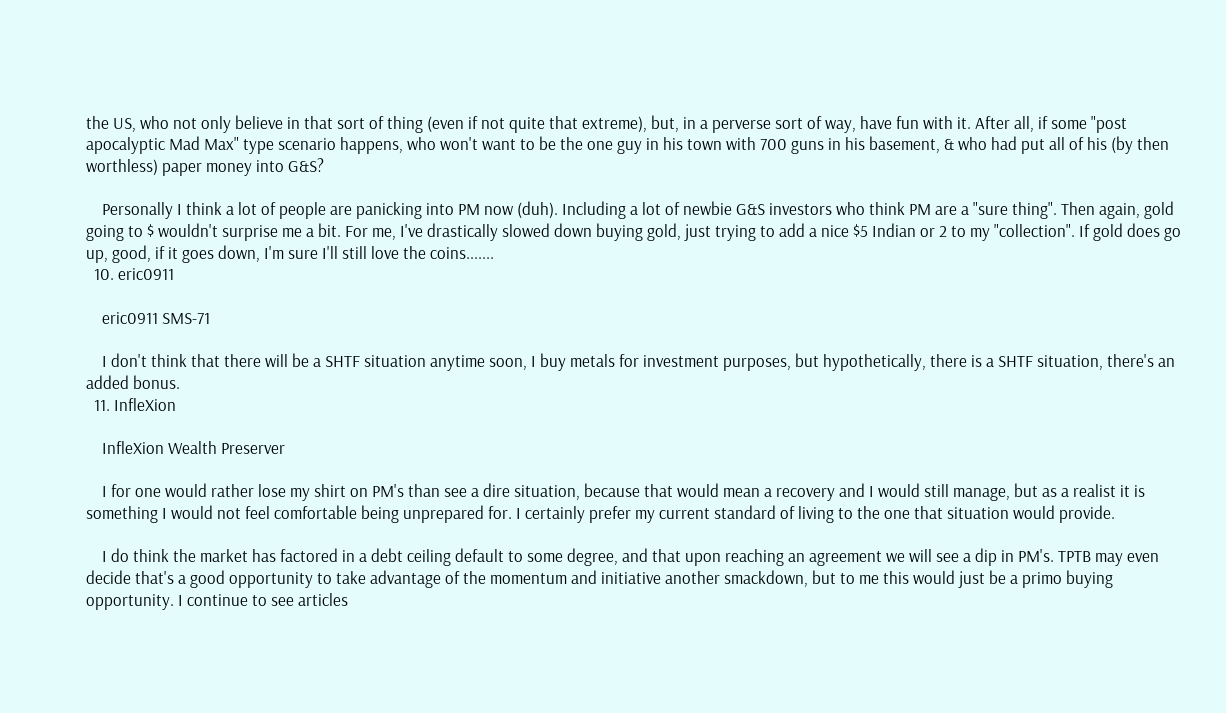the US, who not only believe in that sort of thing (even if not quite that extreme), but, in a perverse sort of way, have fun with it. After all, if some "post apocalyptic Mad Max" type scenario happens, who won't want to be the one guy in his town with 700 guns in his basement, & who had put all of his (by then worthless) paper money into G&S?

    Personally I think a lot of people are panicking into PM now (duh). Including a lot of newbie G&S investors who think PM are a "sure thing". Then again, gold going to $ wouldn't surprise me a bit. For me, I've drastically slowed down buying gold, just trying to add a nice $5 Indian or 2 to my "collection". If gold does go up, good, if it goes down, I'm sure I'll still love the coins.......
  10. eric0911

    eric0911 SMS-71

    I don't think that there will be a SHTF situation anytime soon, I buy metals for investment purposes, but hypothetically, there is a SHTF situation, there's an added bonus.
  11. InfleXion

    InfleXion Wealth Preserver

    I for one would rather lose my shirt on PM's than see a dire situation, because that would mean a recovery and I would still manage, but as a realist it is something I would not feel comfortable being unprepared for. I certainly prefer my current standard of living to the one that situation would provide.

    I do think the market has factored in a debt ceiling default to some degree, and that upon reaching an agreement we will see a dip in PM's. TPTB may even decide that's a good opportunity to take advantage of the momentum and initiative another smackdown, but to me this would just be a primo buying opportunity. I continue to see articles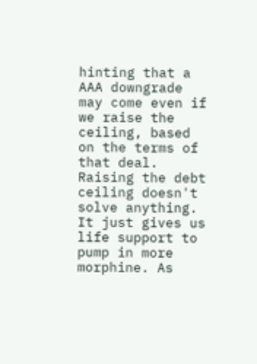hinting that a AAA downgrade may come even if we raise the ceiling, based on the terms of that deal. Raising the debt ceiling doesn't solve anything. It just gives us life support to pump in more morphine. As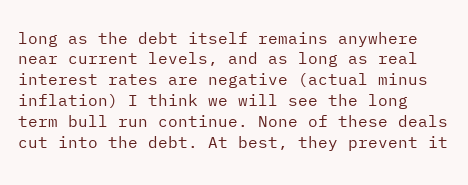long as the debt itself remains anywhere near current levels, and as long as real interest rates are negative (actual minus inflation) I think we will see the long term bull run continue. None of these deals cut into the debt. At best, they prevent it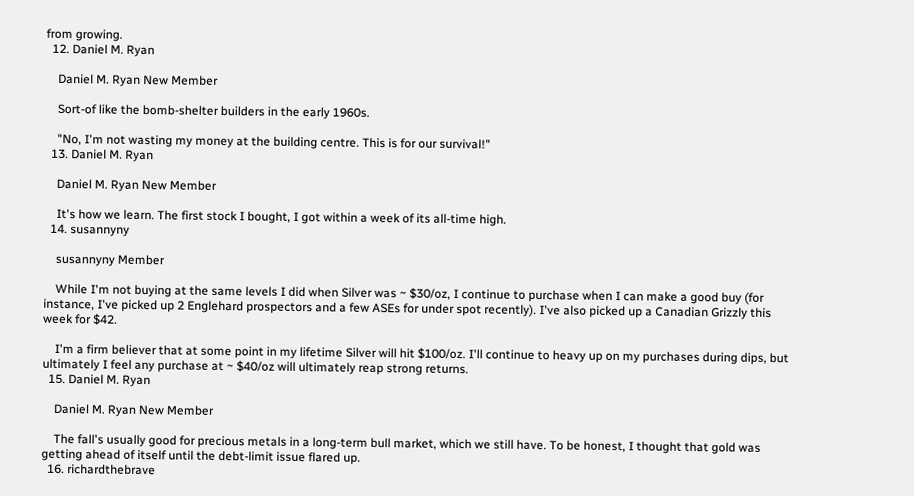from growing.
  12. Daniel M. Ryan

    Daniel M. Ryan New Member

    Sort-of like the bomb-shelter builders in the early 1960s.

    "No, I'm not wasting my money at the building centre. This is for our survival!"
  13. Daniel M. Ryan

    Daniel M. Ryan New Member

    It's how we learn. The first stock I bought, I got within a week of its all-time high.
  14. susannyny

    susannyny Member

    While I'm not buying at the same levels I did when Silver was ~ $30/oz, I continue to purchase when I can make a good buy (for instance, I've picked up 2 Englehard prospectors and a few ASEs for under spot recently). I've also picked up a Canadian Grizzly this week for $42.

    I'm a firm believer that at some point in my lifetime Silver will hit $100/oz. I'll continue to heavy up on my purchases during dips, but ultimately I feel any purchase at ~ $40/oz will ultimately reap strong returns.
  15. Daniel M. Ryan

    Daniel M. Ryan New Member

    The fall's usually good for precious metals in a long-term bull market, which we still have. To be honest, I thought that gold was getting ahead of itself until the debt-limit issue flared up.
  16. richardthebrave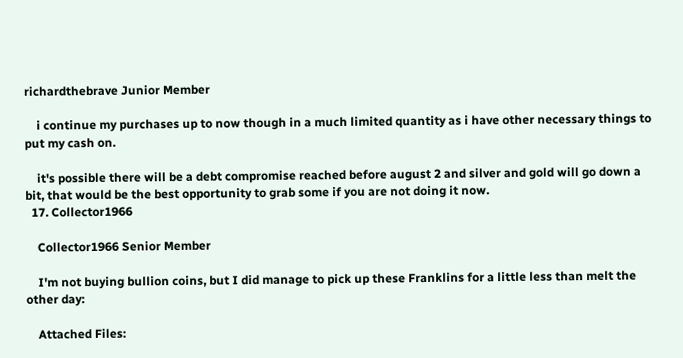richardthebrave Junior Member

    i continue my purchases up to now though in a much limited quantity as i have other necessary things to put my cash on.

    it's possible there will be a debt compromise reached before august 2 and silver and gold will go down a bit, that would be the best opportunity to grab some if you are not doing it now.
  17. Collector1966

    Collector1966 Senior Member

    I'm not buying bullion coins, but I did manage to pick up these Franklins for a little less than melt the other day:

    Attached Files: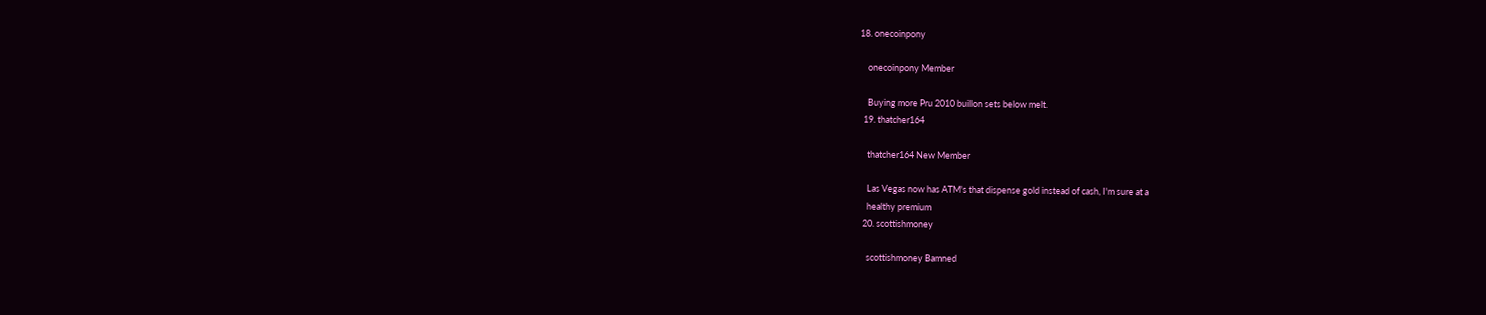18. onecoinpony

    onecoinpony Member

    Buying more Pru 2010 buillon sets below melt.
  19. thatcher164

    thatcher164 New Member

    Las Vegas now has ATM's that dispense gold instead of cash, I'm sure at a
    healthy premium
  20. scottishmoney

    scottishmoney Bamned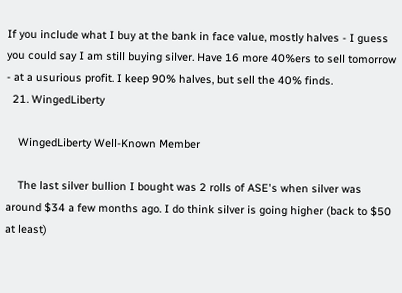If you include what I buy at the bank in face value, mostly halves - I guess you could say I am still buying silver. Have 16 more 40%ers to sell tomorrow - at a usurious profit. I keep 90% halves, but sell the 40% finds.
  21. WingedLiberty

    WingedLiberty Well-Known Member

    The last silver bullion I bought was 2 rolls of ASE's when silver was around $34 a few months ago. I do think silver is going higher (back to $50 at least)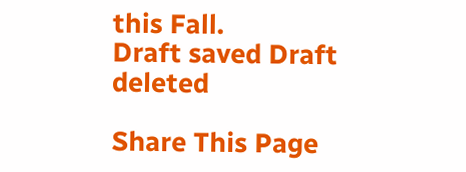this Fall.
Draft saved Draft deleted

Share This Page